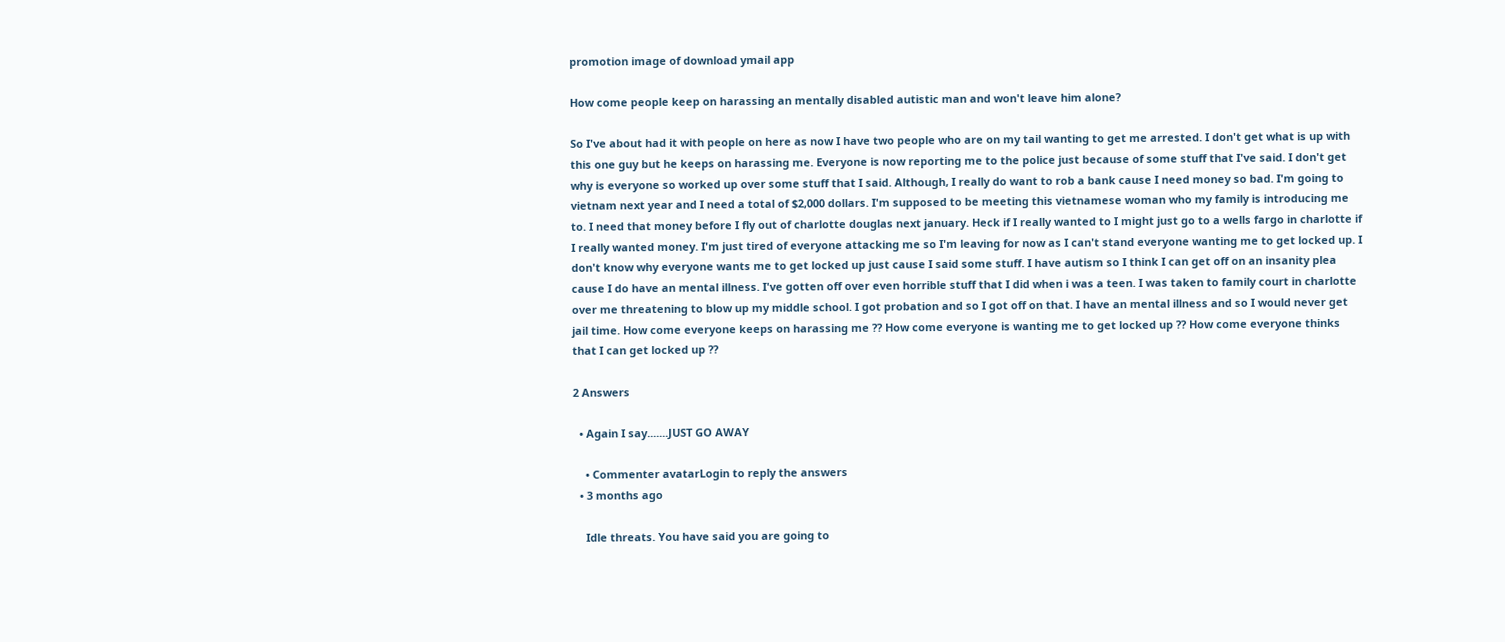promotion image of download ymail app

How come people keep on harassing an mentally disabled autistic man and won't leave him alone?

So I've about had it with people on here as now I have two people who are on my tail wanting to get me arrested. I don't get what is up with this one guy but he keeps on harassing me. Everyone is now reporting me to the police just because of some stuff that I've said. I don't get why is everyone so worked up over some stuff that I said. Although, I really do want to rob a bank cause I need money so bad. I'm going to vietnam next year and I need a total of $2,000 dollars. I'm supposed to be meeting this vietnamese woman who my family is introducing me to. I need that money before I fly out of charlotte douglas next january. Heck if I really wanted to I might just go to a wells fargo in charlotte if I really wanted money. I'm just tired of everyone attacking me so I'm leaving for now as I can't stand everyone wanting me to get locked up. I don't know why everyone wants me to get locked up just cause I said some stuff. I have autism so I think I can get off on an insanity plea cause I do have an mental illness. I've gotten off over even horrible stuff that I did when i was a teen. I was taken to family court in charlotte over me threatening to blow up my middle school. I got probation and so I got off on that. I have an mental illness and so I would never get jail time. How come everyone keeps on harassing me ?? How come everyone is wanting me to get locked up ?? How come everyone thinks that I can get locked up ??

2 Answers

  • Again I say.......JUST GO AWAY

    • Commenter avatarLogin to reply the answers
  • 3 months ago

    Idle threats. You have said you are going to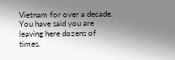Vietnam for over a decade. You have said you are leaving here dozens of times.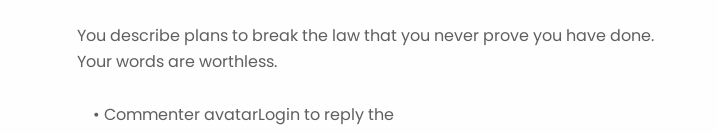You describe plans to break the law that you never prove you have done. Your words are worthless.

    • Commenter avatarLogin to reply the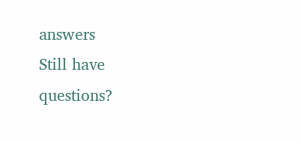answers
Still have questions?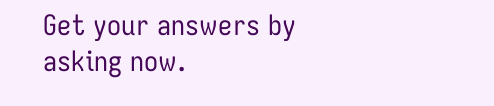Get your answers by asking now.